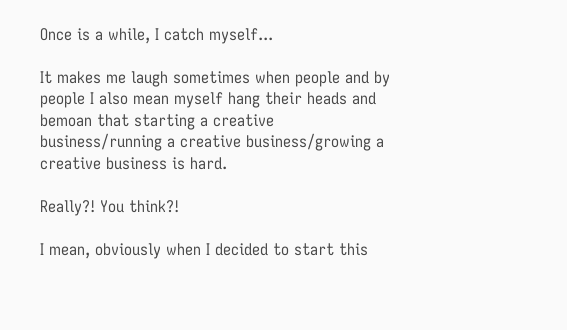Once is a while, I catch myself...

It makes me laugh sometimes when people and by people I also mean myself hang their heads and bemoan that starting a creative business/running a creative business/growing a creative business is hard.

Really?! You think?!

I mean, obviously when I decided to start this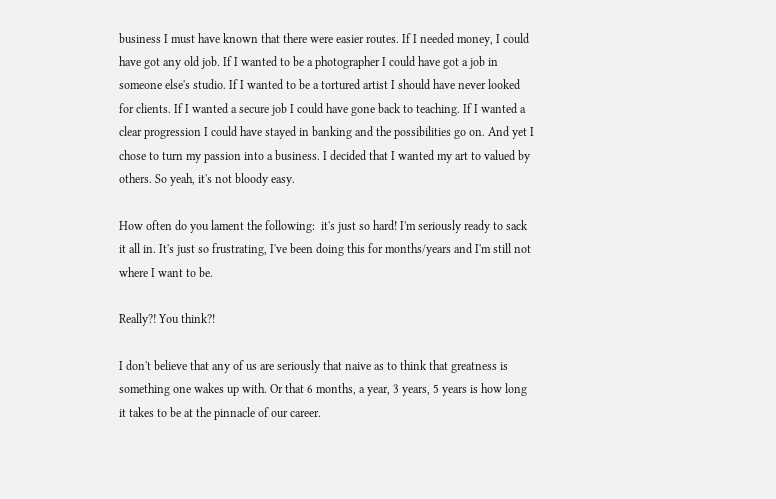business I must have known that there were easier routes. If I needed money, I could have got any old job. If I wanted to be a photographer I could have got a job in someone else's studio. If I wanted to be a tortured artist I should have never looked for clients. If I wanted a secure job I could have gone back to teaching. If I wanted a clear progression I could have stayed in banking and the possibilities go on. And yet I chose to turn my passion into a business. I decided that I wanted my art to valued by others. So yeah, it's not bloody easy.

How often do you lament the following:  it's just so hard! I'm seriously ready to sack it all in. It's just so frustrating, I've been doing this for months/years and I'm still not where I want to be.

Really?! You think?!

I don't believe that any of us are seriously that naive as to think that greatness is something one wakes up with. Or that 6 months, a year, 3 years, 5 years is how long it takes to be at the pinnacle of our career.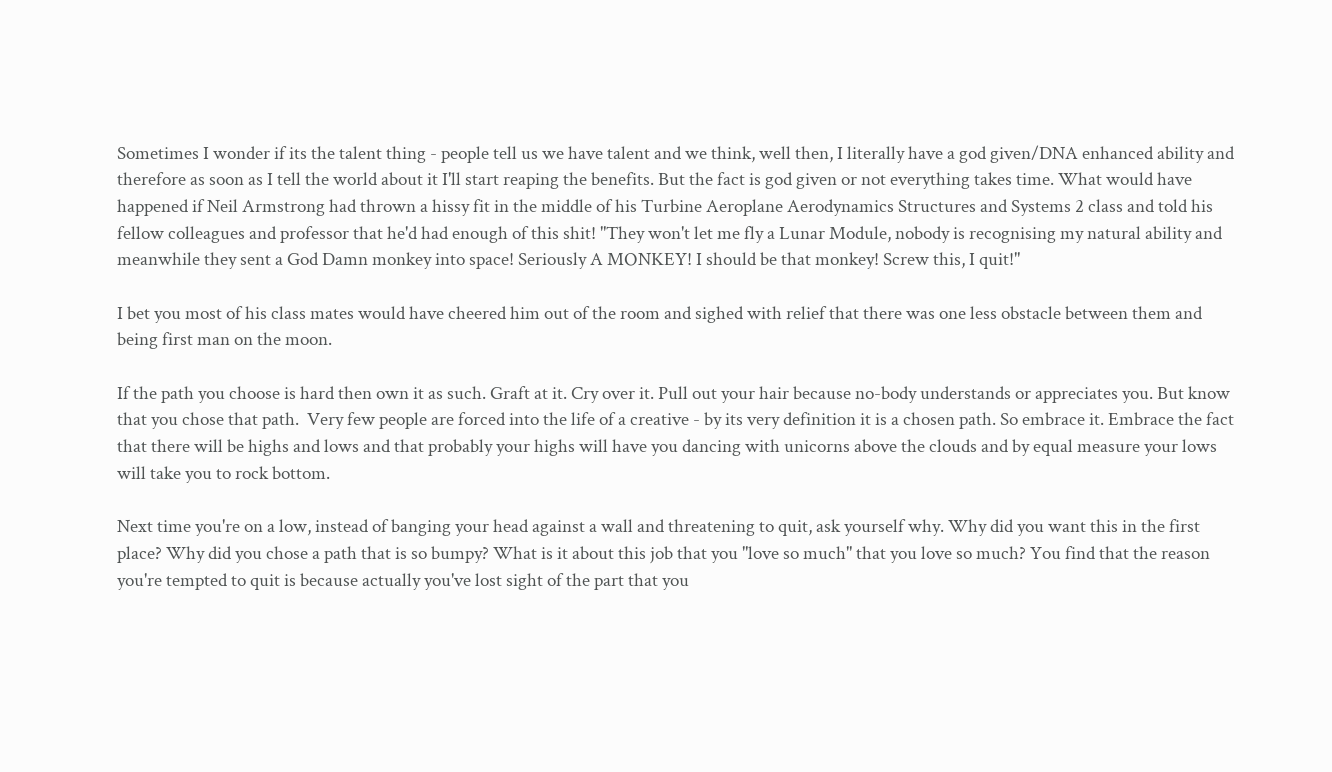Sometimes I wonder if its the talent thing - people tell us we have talent and we think, well then, I literally have a god given/DNA enhanced ability and therefore as soon as I tell the world about it I'll start reaping the benefits. But the fact is god given or not everything takes time. What would have happened if Neil Armstrong had thrown a hissy fit in the middle of his Turbine Aeroplane Aerodynamics Structures and Systems 2 class and told his fellow colleagues and professor that he'd had enough of this shit! "They won't let me fly a Lunar Module, nobody is recognising my natural ability and meanwhile they sent a God Damn monkey into space! Seriously A MONKEY! I should be that monkey! Screw this, I quit!"

I bet you most of his class mates would have cheered him out of the room and sighed with relief that there was one less obstacle between them and being first man on the moon.

If the path you choose is hard then own it as such. Graft at it. Cry over it. Pull out your hair because no-body understands or appreciates you. But know that you chose that path.  Very few people are forced into the life of a creative - by its very definition it is a chosen path. So embrace it. Embrace the fact that there will be highs and lows and that probably your highs will have you dancing with unicorns above the clouds and by equal measure your lows will take you to rock bottom.

Next time you're on a low, instead of banging your head against a wall and threatening to quit, ask yourself why. Why did you want this in the first place? Why did you chose a path that is so bumpy? What is it about this job that you "love so much" that you love so much? You find that the reason you're tempted to quit is because actually you've lost sight of the part that you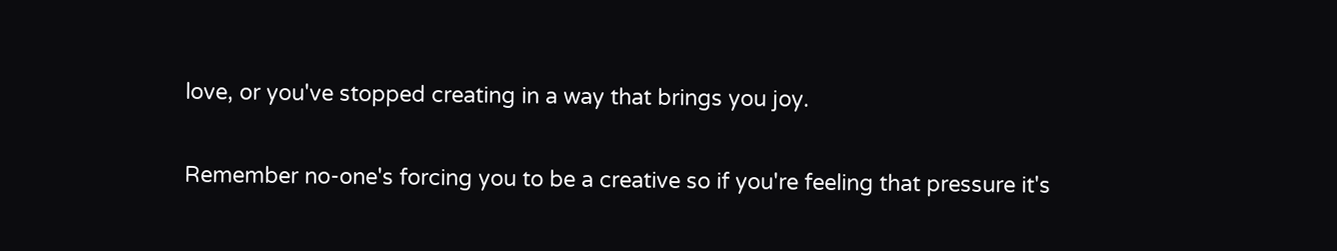love, or you've stopped creating in a way that brings you joy.

Remember no-one's forcing you to be a creative so if you're feeling that pressure it's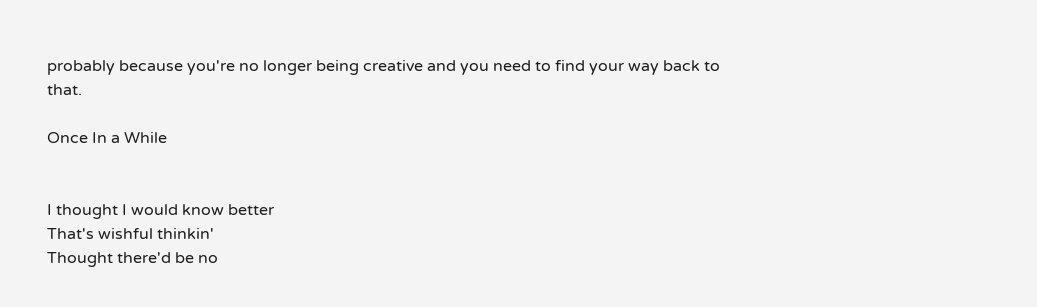probably because you're no longer being creative and you need to find your way back to that.

Once In a While


I thought I would know better
That's wishful thinkin'
Thought there'd be no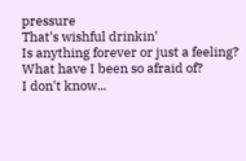pressure
That's wishful drinkin'
Is anything forever or just a feeling?
What have I been so afraid of?
I don't know...